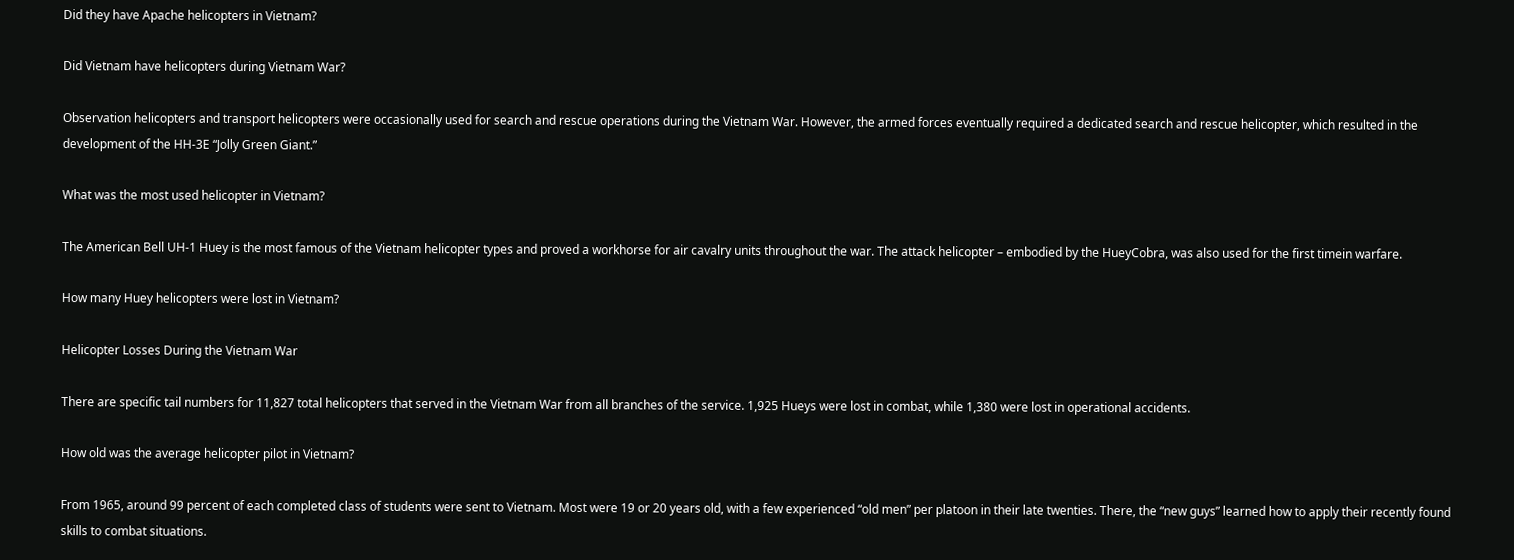Did they have Apache helicopters in Vietnam?

Did Vietnam have helicopters during Vietnam War?

Observation helicopters and transport helicopters were occasionally used for search and rescue operations during the Vietnam War. However, the armed forces eventually required a dedicated search and rescue helicopter, which resulted in the development of the HH-3E “Jolly Green Giant.”

What was the most used helicopter in Vietnam?

The American Bell UH-1 Huey is the most famous of the Vietnam helicopter types and proved a workhorse for air cavalry units throughout the war. The attack helicopter – embodied by the HueyCobra, was also used for the first timein warfare.

How many Huey helicopters were lost in Vietnam?

Helicopter Losses During the Vietnam War

There are specific tail numbers for 11,827 total helicopters that served in the Vietnam War from all branches of the service. 1,925 Hueys were lost in combat, while 1,380 were lost in operational accidents.

How old was the average helicopter pilot in Vietnam?

From 1965, around 99 percent of each completed class of students were sent to Vietnam. Most were 19 or 20 years old, with a few experienced “old men” per platoon in their late twenties. There, the “new guys” learned how to apply their recently found skills to combat situations.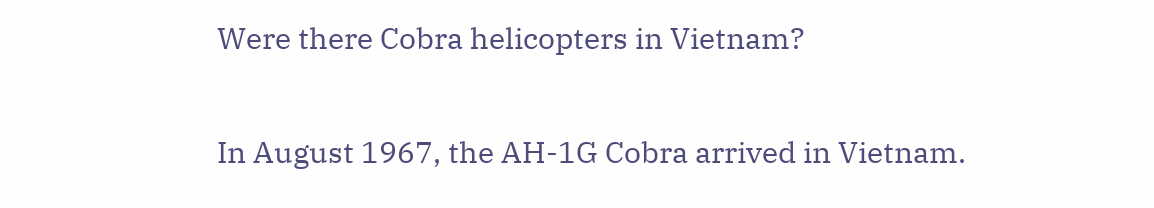Were there Cobra helicopters in Vietnam?

In August 1967, the AH-1G Cobra arrived in Vietnam.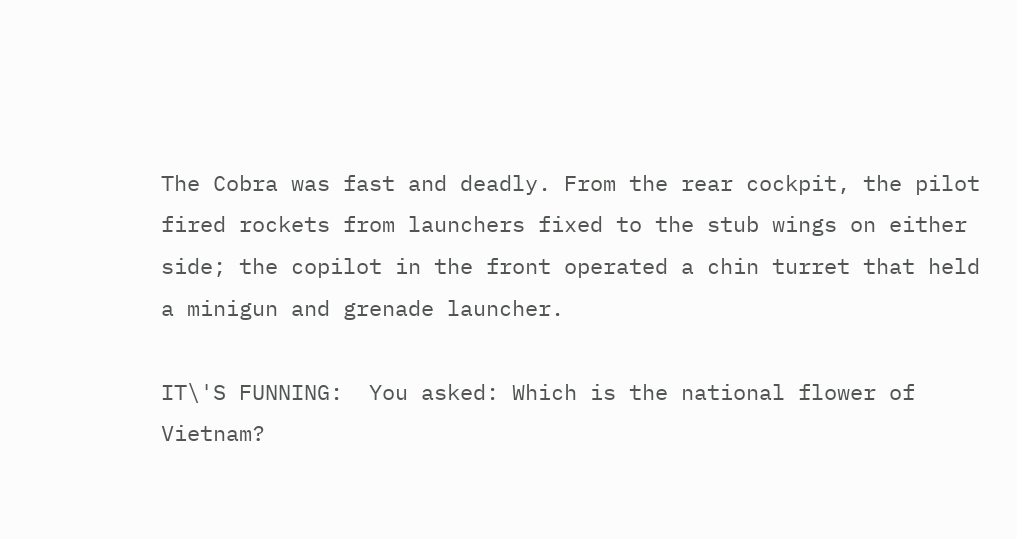The Cobra was fast and deadly. From the rear cockpit, the pilot fired rockets from launchers fixed to the stub wings on either side; the copilot in the front operated a chin turret that held a minigun and grenade launcher.

IT\'S FUNNING:  You asked: Which is the national flower of Vietnam?